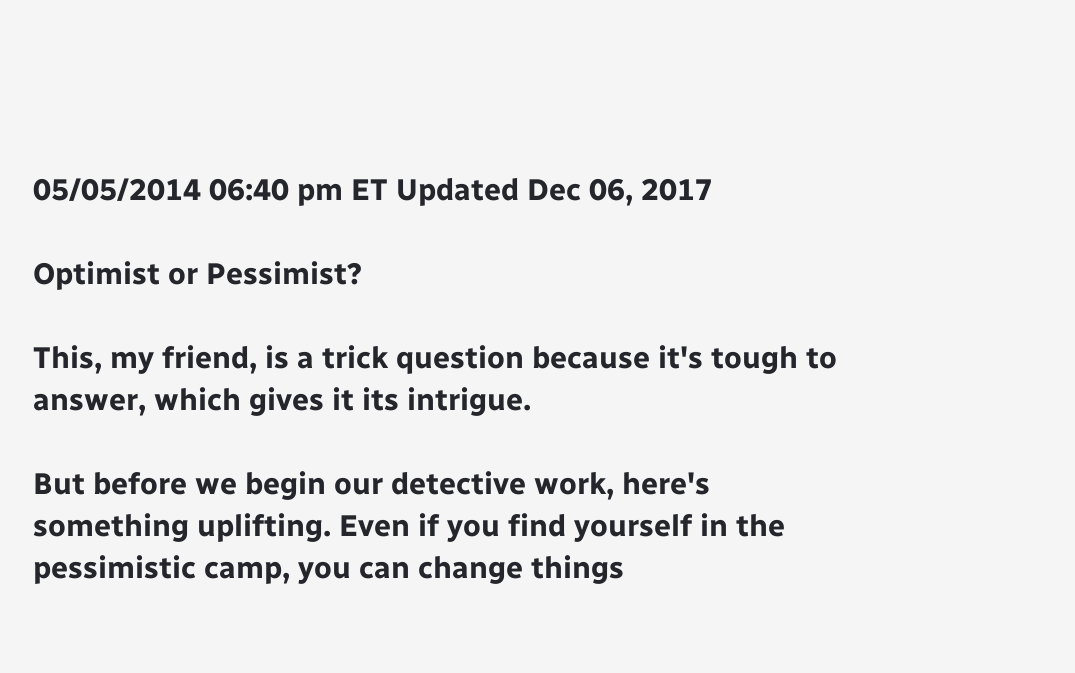05/05/2014 06:40 pm ET Updated Dec 06, 2017

Optimist or Pessimist?

This, my friend, is a trick question because it's tough to answer, which gives it its intrigue.

But before we begin our detective work, here's something uplifting. Even if you find yourself in the pessimistic camp, you can change things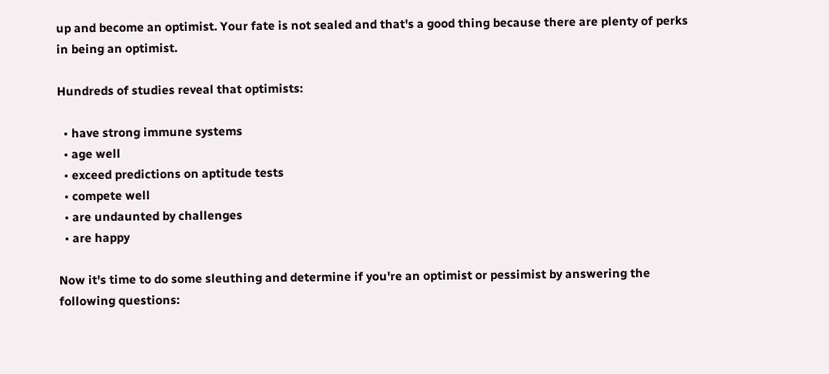up and become an optimist. Your fate is not sealed and that's a good thing because there are plenty of perks in being an optimist.

Hundreds of studies reveal that optimists:

  • have strong immune systems
  • age well
  • exceed predictions on aptitude tests
  • compete well
  • are undaunted by challenges
  • are happy

Now it's time to do some sleuthing and determine if you're an optimist or pessimist by answering the following questions: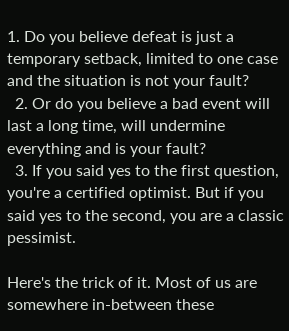1. Do you believe defeat is just a temporary setback, limited to one case and the situation is not your fault?
  2. Or do you believe a bad event will last a long time, will undermine everything and is your fault?
  3. If you said yes to the first question, you're a certified optimist. But if you said yes to the second, you are a classic pessimist.

Here's the trick of it. Most of us are somewhere in-between these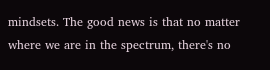mindsets. The good news is that no matter where we are in the spectrum, there's no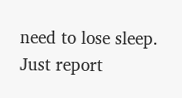need to lose sleep. Just report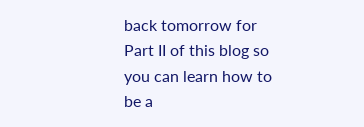back tomorrow for Part II of this blog so you can learn how to be a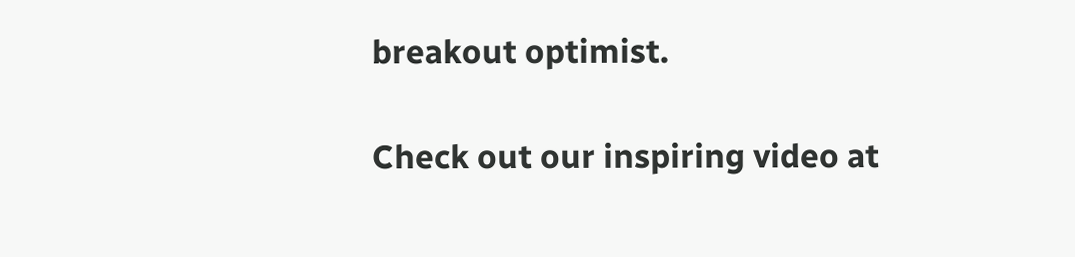breakout optimist.

Check out our inspiring video at